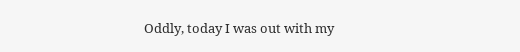Oddly, today I was out with my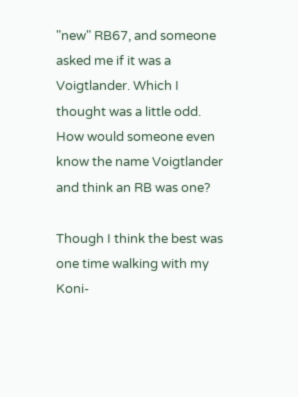"new" RB67, and someone asked me if it was a Voigtlander. Which I thought was a little odd. How would someone even know the name Voigtlander and think an RB was one?

Though I think the best was one time walking with my Koni-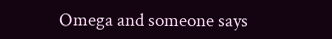Omega and someone says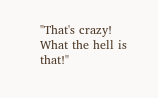"That's crazy! What the hell is that!"